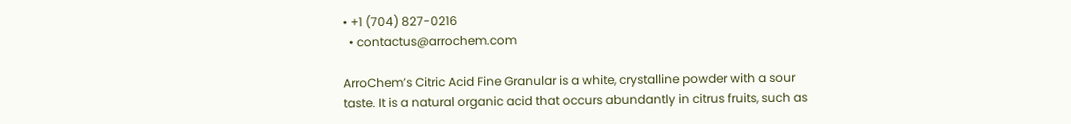• +1 (704) 827-0216
  • contactus@arrochem.com

ArroChem’s Citric Acid Fine Granular is a white, crystalline powder with a sour taste. It is a natural organic acid that occurs abundantly in citrus fruits, such as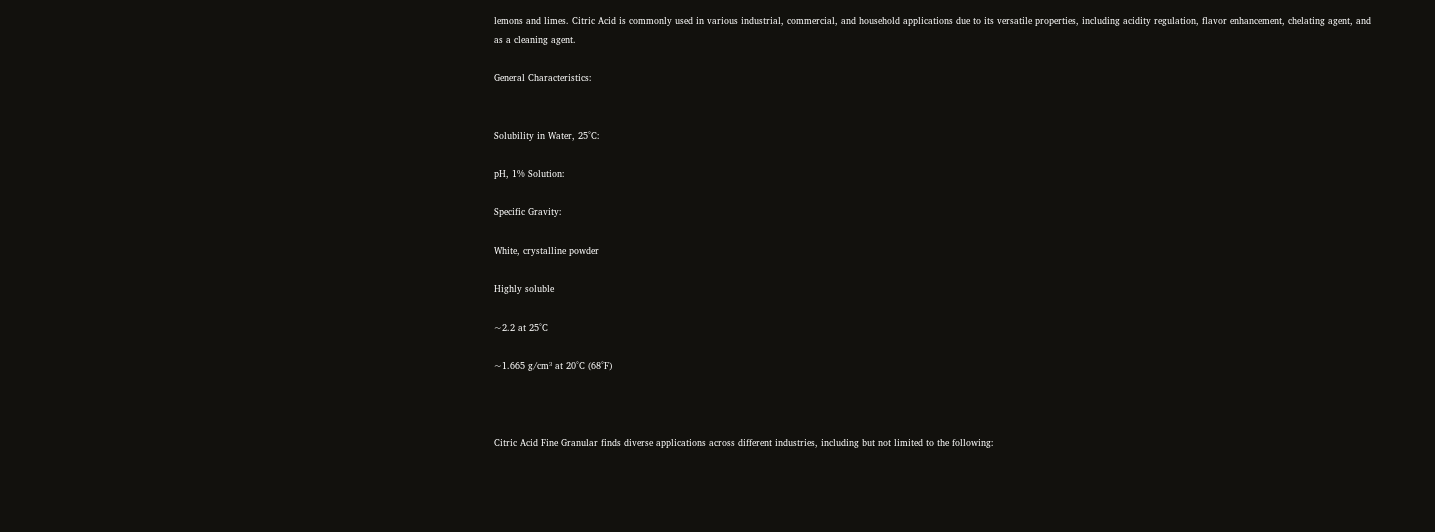lemons and limes. Citric Acid is commonly used in various industrial, commercial, and household applications due to its versatile properties, including acidity regulation, flavor enhancement, chelating agent, and as a cleaning agent.

General Characteristics:


Solubility in Water, 25°C:

pH, 1% Solution:

Specific Gravity:

White, crystalline powder

Highly soluble

~2.2 at 25°C

~1.665 g/cm³ at 20°C (68°F)



Citric Acid Fine Granular finds diverse applications across different industries, including but not limited to the following: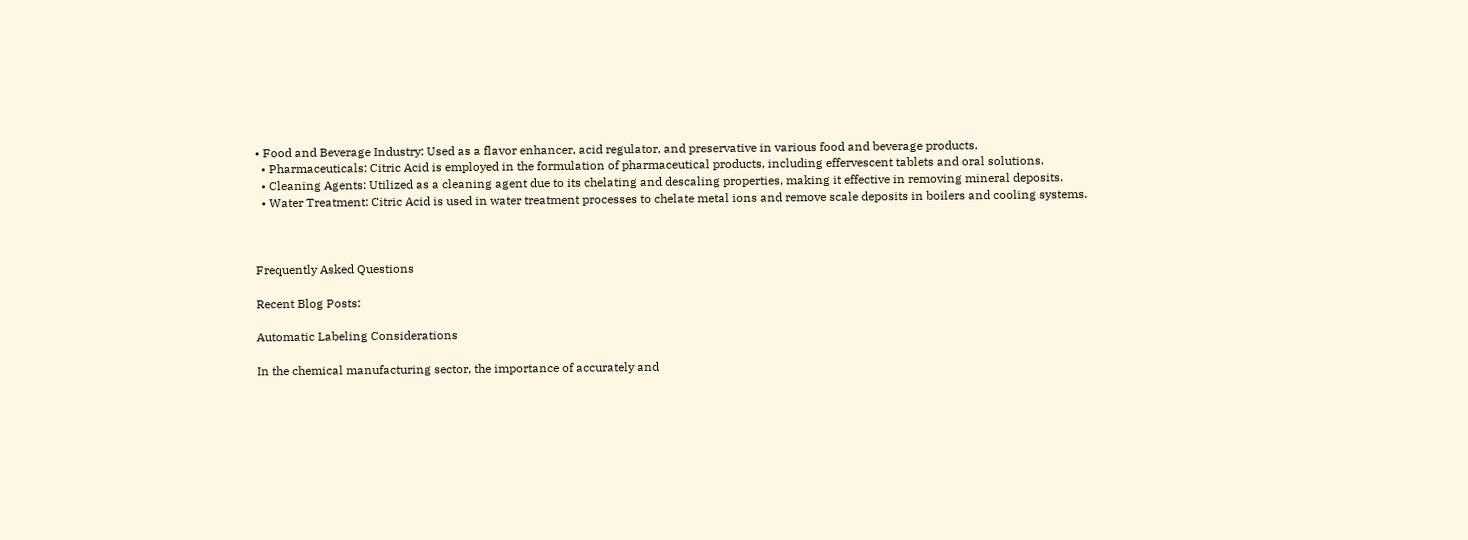• Food and Beverage Industry: Used as a flavor enhancer, acid regulator, and preservative in various food and beverage products.
  • Pharmaceuticals: Citric Acid is employed in the formulation of pharmaceutical products, including effervescent tablets and oral solutions.
  • Cleaning Agents: Utilized as a cleaning agent due to its chelating and descaling properties, making it effective in removing mineral deposits.
  • Water Treatment: Citric Acid is used in water treatment processes to chelate metal ions and remove scale deposits in boilers and cooling systems.



Frequently Asked Questions

Recent Blog Posts:

Automatic Labeling Considerations

In the chemical manufacturing sector, the importance of accurately and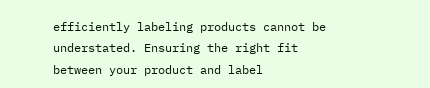efficiently labeling products cannot be understated. Ensuring the right fit between your product and label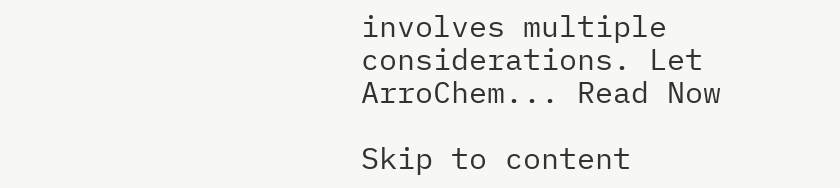involves multiple considerations. Let ArroChem... Read Now

Skip to content